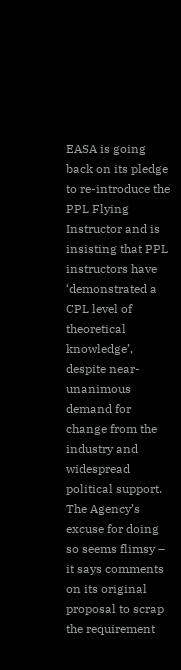EASA is going back on its pledge to re-introduce the PPL Flying Instructor and is insisting that PPL instructors have ‘demonstrated a CPL level of theoretical knowledge’, despite near-unanimous demand for change from the industry and widespread political support. The Agency’s excuse for doing so seems flimsy – it says comments on its original proposal to scrap the requirement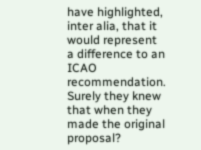have highlighted, inter alia, that it would represent a difference to an ICAO recommendation. Surely they knew that when they made the original proposal?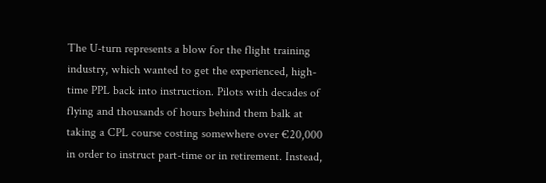The U-turn represents a blow for the flight training industry, which wanted to get the experienced, high-time PPL back into instruction. Pilots with decades of flying and thousands of hours behind them balk at taking a CPL course costing somewhere over €20,000 in order to instruct part-time or in retirement. Instead,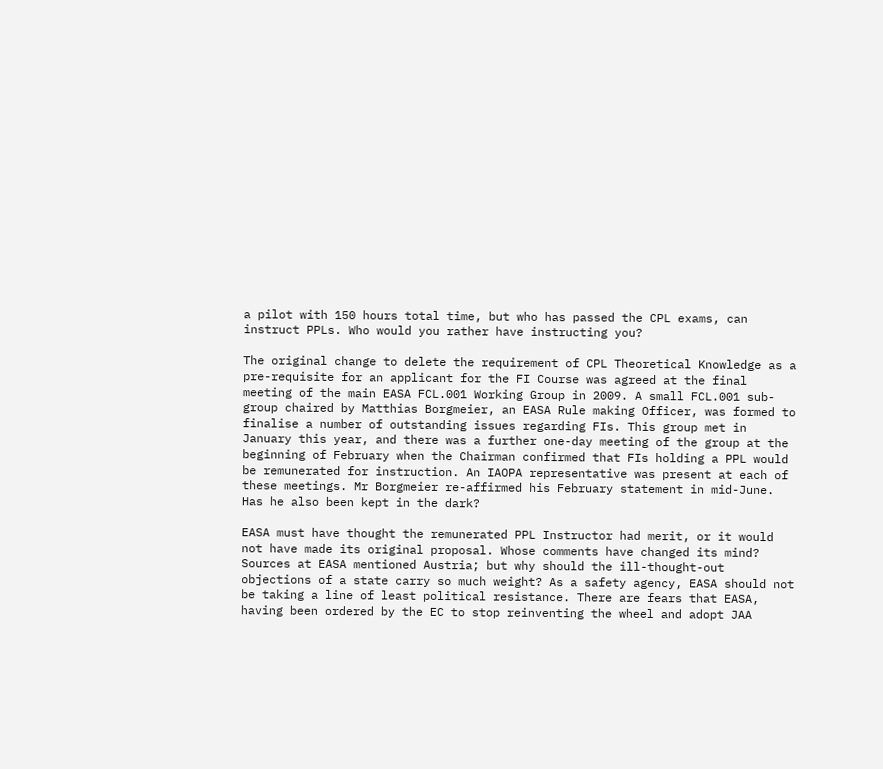a pilot with 150 hours total time, but who has passed the CPL exams, can instruct PPLs. Who would you rather have instructing you?

The original change to delete the requirement of CPL Theoretical Knowledge as a pre-requisite for an applicant for the FI Course was agreed at the final meeting of the main EASA FCL.001 Working Group in 2009. A small FCL.001 sub-group chaired by Matthias Borgmeier, an EASA Rule making Officer, was formed to finalise a number of outstanding issues regarding FIs. This group met in January this year, and there was a further one-day meeting of the group at the beginning of February when the Chairman confirmed that FIs holding a PPL would be remunerated for instruction. An IAOPA representative was present at each of these meetings. Mr Borgmeier re-affirmed his February statement in mid-June. Has he also been kept in the dark?

EASA must have thought the remunerated PPL Instructor had merit, or it would not have made its original proposal. Whose comments have changed its mind? Sources at EASA mentioned Austria; but why should the ill-thought-out objections of a state carry so much weight? As a safety agency, EASA should not be taking a line of least political resistance. There are fears that EASA, having been ordered by the EC to stop reinventing the wheel and adopt JAA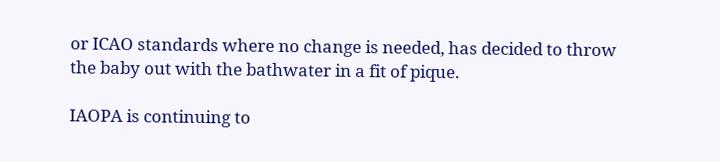or ICAO standards where no change is needed, has decided to throw the baby out with the bathwater in a fit of pique.

IAOPA is continuing to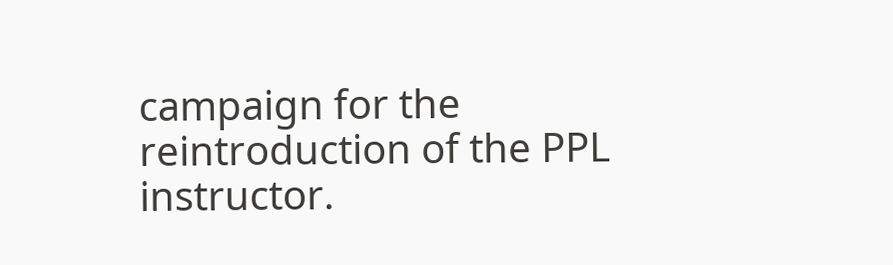campaign for the reintroduction of the PPL instructor.